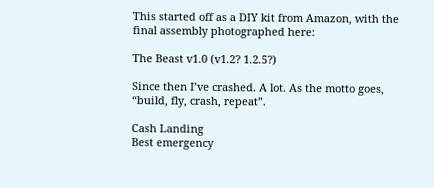This started off as a DIY kit from Amazon, with the final assembly photographed here:

The Beast v1.0 (v1.2? 1.2.5?)

Since then I’ve crashed. A lot. As the motto goes, “build, fly, crash, repeat”.

Cash Landing
Best emergency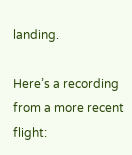landing.

Here’s a recording from a more recent flight: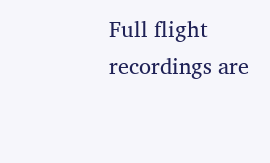Full flight recordings are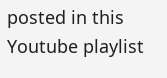posted in this Youtube playlist